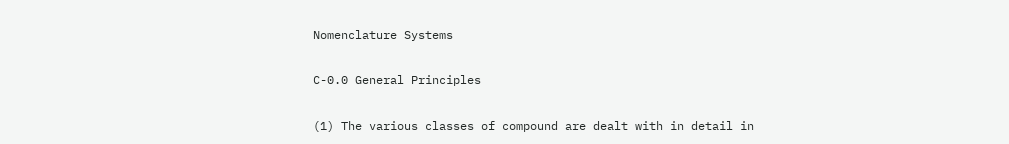Nomenclature Systems

C-0.0 General Principles

(1) The various classes of compound are dealt with in detail in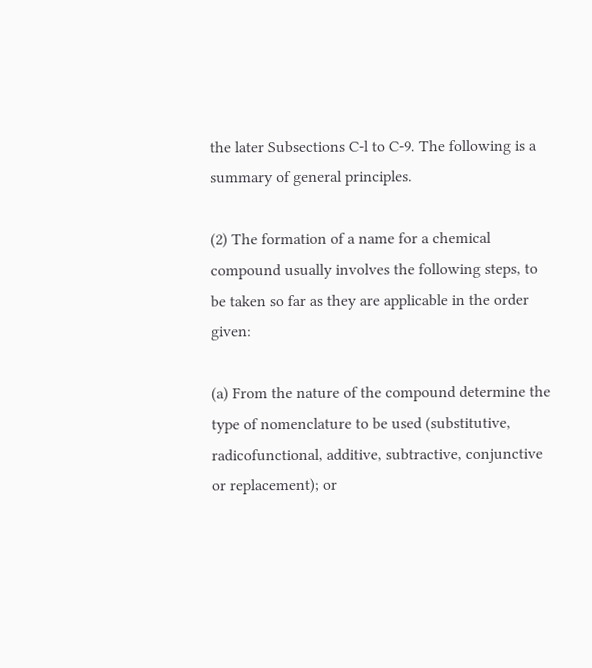the later Subsections C-l to C-9. The following is a summary of general principles.

(2) The formation of a name for a chemical compound usually involves the following steps, to be taken so far as they are applicable in the order given:

(a) From the nature of the compound determine the type of nomenclature to be used (substitutive, radicofunctional, additive, subtractive, conjunctive or replacement); or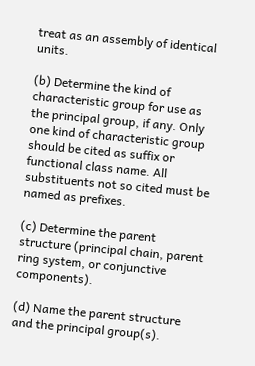treat as an assembly of identical units.

(b) Determine the kind of characteristic group for use as the principal group, if any. Only one kind of characteristic group should be cited as suffix or functional class name. All substituents not so cited must be named as prefixes.

(c) Determine the parent structure (principal chain, parent ring system, or conjunctive components).

(d) Name the parent structure and the principal group(s).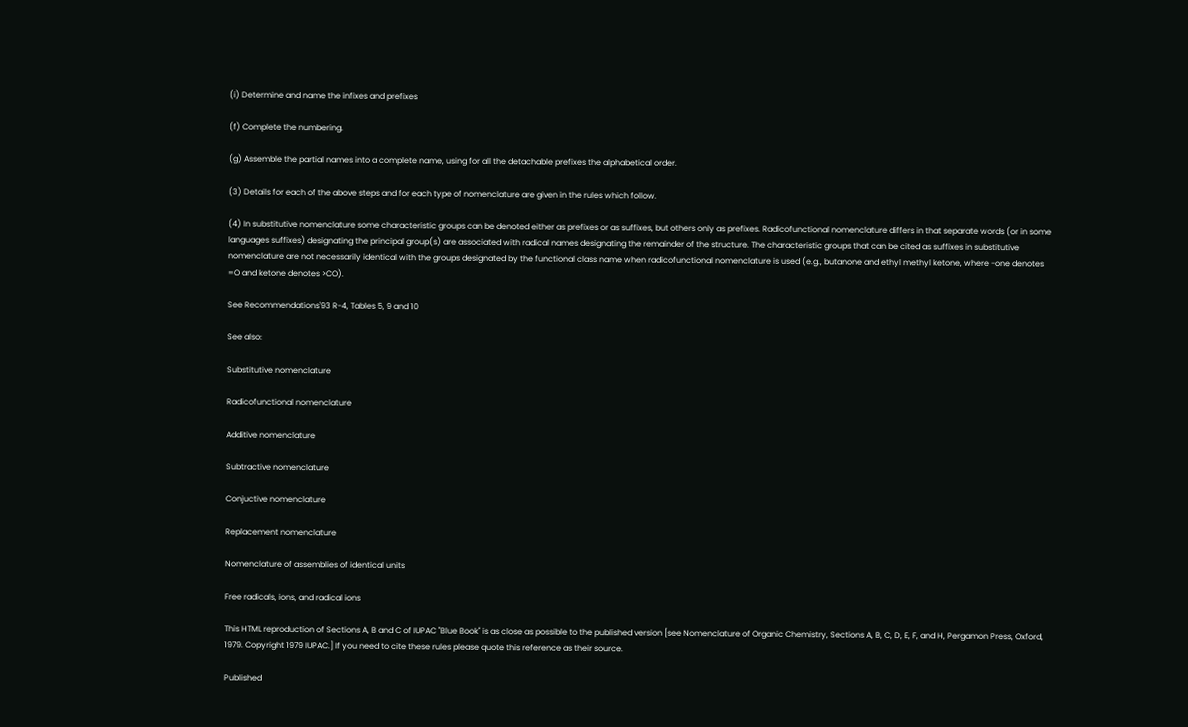(i) Determine and name the infixes and prefixes

(f) Complete the numbering.

(g) Assemble the partial names into a complete name, using for all the detachable prefixes the alphabetical order.

(3) Details for each of the above steps and for each type of nomenclature are given in the rules which follow.

(4) In substitutive nomenclature some characteristic groups can be denoted either as prefixes or as suffixes, but others only as prefixes. Radicofunctional nomenclature differs in that separate words (or in some languages suffixes) designating the principal group(s) are associated with radical names designating the remainder of the structure. The characteristic groups that can be cited as suffixes in substitutive nomenclature are not necessarily identical with the groups designated by the functional class name when radicofunctional nomenclature is used (e.g., butanone and ethyl methyl ketone, where -one denotes =O and ketone denotes >CO).

See Recommendations'93 R-4, Tables 5, 9 and 10

See also:

Substitutive nomenclature

Radicofunctional nomenclature

Additive nomenclature

Subtractive nomenclature

Conjuctive nomenclature

Replacement nomenclature

Nomenclature of assemblies of identical units

Free radicals, ions, and radical ions

This HTML reproduction of Sections A, B and C of IUPAC "Blue Book" is as close as possible to the published version [see Nomenclature of Organic Chemistry, Sections A, B, C, D, E, F, and H, Pergamon Press, Oxford, 1979. Copyright 1979 IUPAC.] If you need to cite these rules please quote this reference as their source.

Published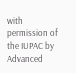with permission of the IUPAC by Advanced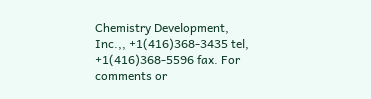Chemistry Development, Inc.,, +1(416)368-3435 tel, +1(416)368-5596 fax. For comments or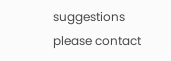suggestions please contact